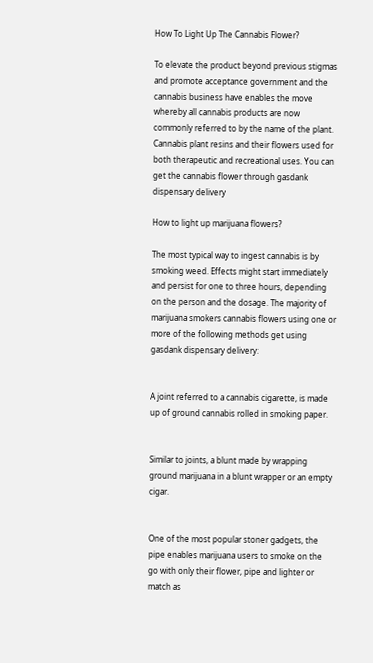How To Light Up The Cannabis Flower?

To elevate the product beyond previous stigmas and promote acceptance government and the cannabis business have enables the move whereby all cannabis products are now commonly referred to by the name of the plant. Cannabis plant resins and their flowers used for both therapeutic and recreational uses. You can get the cannabis flower through gasdank dispensary delivery

How to light up marijuana flowers?

The most typical way to ingest cannabis is by smoking weed. Effects might start immediately and persist for one to three hours, depending on the person and the dosage. The majority of marijuana smokers cannabis flowers using one or more of the following methods get using gasdank dispensary delivery:


A joint referred to a cannabis cigarette, is made up of ground cannabis rolled in smoking paper.


Similar to joints, a blunt made by wrapping ground marijuana in a blunt wrapper or an empty cigar.


One of the most popular stoner gadgets, the pipe enables marijuana users to smoke on the go with only their flower, pipe and lighter or match as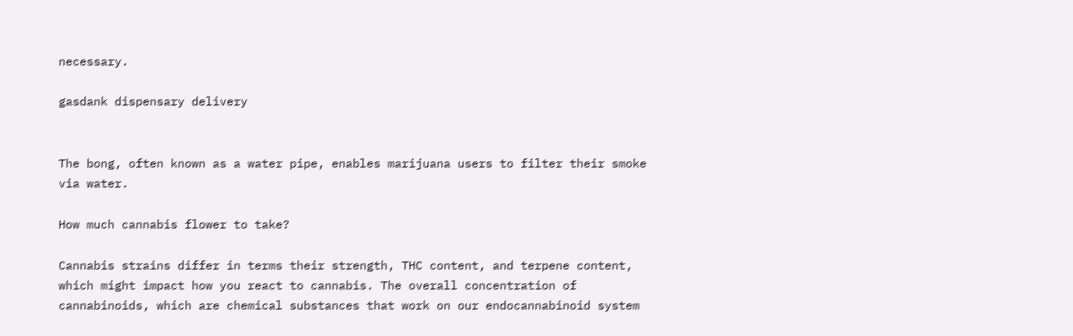necessary.

gasdank dispensary delivery


The bong, often known as a water pipe, enables marijuana users to filter their smoke via water.

How much cannabis flower to take?

Cannabis strains differ in terms their strength, THC content, and terpene content, which might impact how you react to cannabis. The overall concentration of cannabinoids, which are chemical substances that work on our endocannabinoid system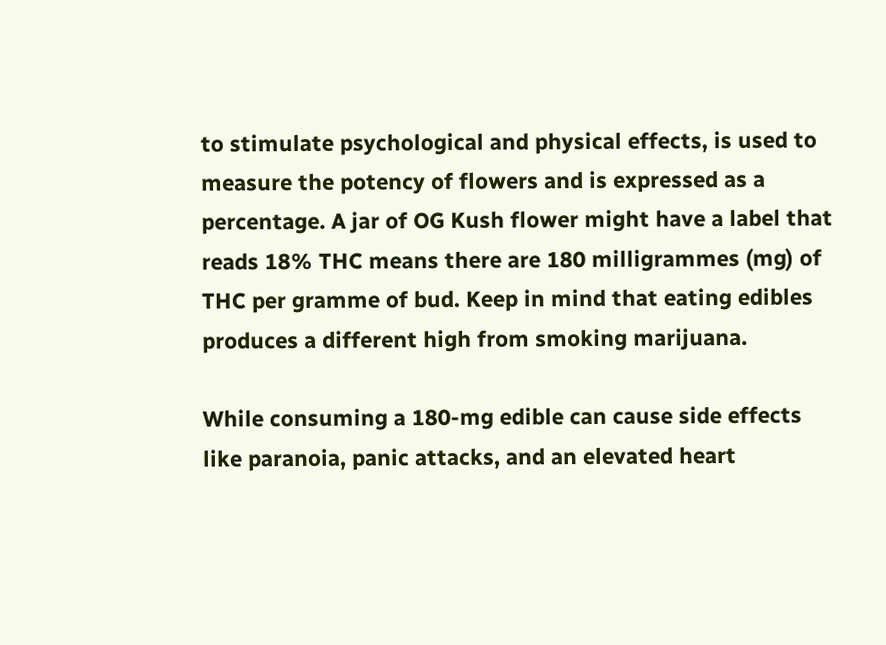to stimulate psychological and physical effects, is used to measure the potency of flowers and is expressed as a percentage. A jar of OG Kush flower might have a label that reads 18% THC means there are 180 milligrammes (mg) of THC per gramme of bud. Keep in mind that eating edibles produces a different high from smoking marijuana.

While consuming a 180-mg edible can cause side effects like paranoia, panic attacks, and an elevated heart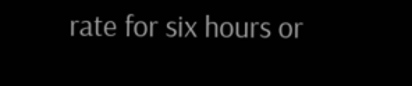rate for six hours or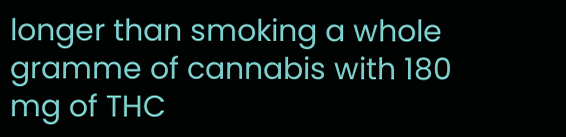longer than smoking a whole gramme of cannabis with 180 mg of THC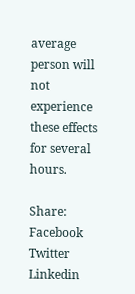average person will not experience these effects for several hours.

Share: Facebook Twitter Linkedin